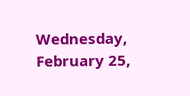Wednesday, February 25,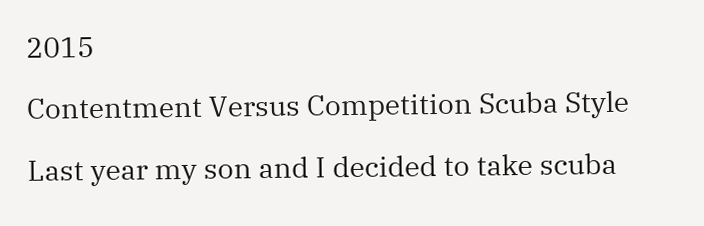2015

Contentment Versus Competition Scuba Style

Last year my son and I decided to take scuba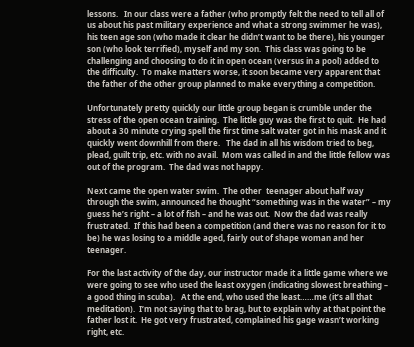lessons.   In our class were a father (who promptly felt the need to tell all of us about his past military experience and what a strong swimmer he was), his teen age son (who made it clear he didn’t want to be there), his younger son (who look terrified), myself and my son.  This class was going to be challenging and choosing to do it in open ocean (versus in a pool) added to the difficulty.  To make matters worse, it soon became very apparent that the father of the other group planned to make everything a competition.

Unfortunately pretty quickly our little group began is crumble under the stress of the open ocean training.  The little guy was the first to quit.  He had about a 30 minute crying spell the first time salt water got in his mask and it quickly went downhill from there.   The dad in all his wisdom tried to beg, plead, guilt trip, etc. with no avail.  Mom was called in and the little fellow was out of the program.  The dad was not happy.

Next came the open water swim.  The other  teenager about half way through the swim, announced he thought “something was in the water” – my guess he’s right – a lot of fish – and he was out.  Now the dad was really frustrated.  If this had been a competition (and there was no reason for it to be) he was losing to a middle aged, fairly out of shape woman and her teenager.

For the last activity of the day, our instructor made it a little game where we were going to see who used the least oxygen (indicating slowest breathing – a good thing in scuba).   At the end, who used the least……me (it’s all that meditation).  I’m not saying that to brag, but to explain why at that point the father lost it.  He got very frustrated, complained his gage wasn’t working right, etc.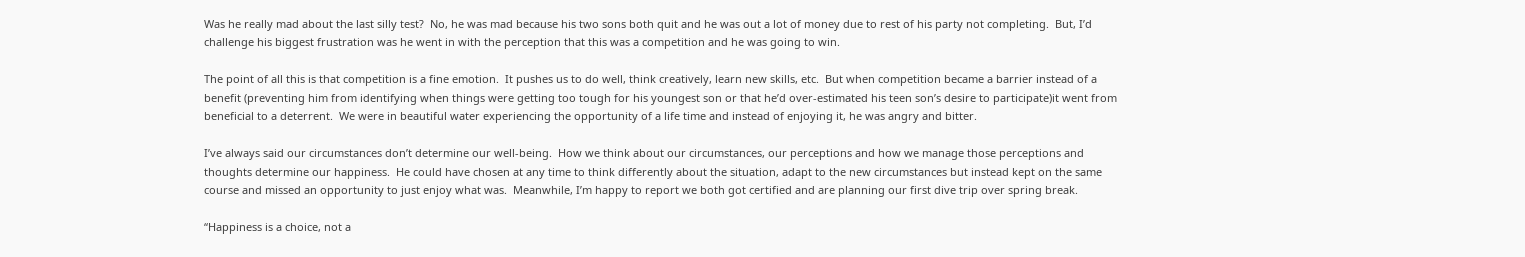Was he really mad about the last silly test?  No, he was mad because his two sons both quit and he was out a lot of money due to rest of his party not completing.  But, I’d challenge his biggest frustration was he went in with the perception that this was a competition and he was going to win.

The point of all this is that competition is a fine emotion.  It pushes us to do well, think creatively, learn new skills, etc.  But when competition became a barrier instead of a benefit (preventing him from identifying when things were getting too tough for his youngest son or that he’d over-estimated his teen son’s desire to participate)it went from beneficial to a deterrent.  We were in beautiful water experiencing the opportunity of a life time and instead of enjoying it, he was angry and bitter.

I’ve always said our circumstances don’t determine our well-being.  How we think about our circumstances, our perceptions and how we manage those perceptions and thoughts determine our happiness.  He could have chosen at any time to think differently about the situation, adapt to the new circumstances but instead kept on the same course and missed an opportunity to just enjoy what was.  Meanwhile, I’m happy to report we both got certified and are planning our first dive trip over spring break.

“Happiness is a choice, not a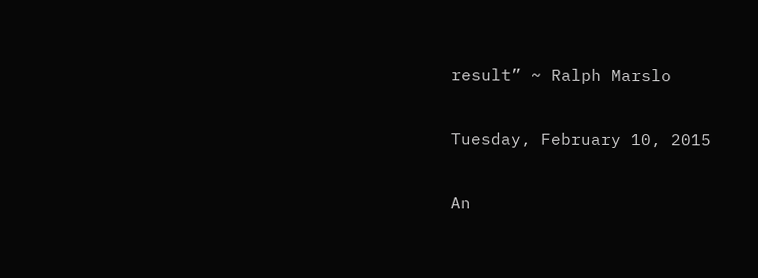result” ~ Ralph Marslo

Tuesday, February 10, 2015

An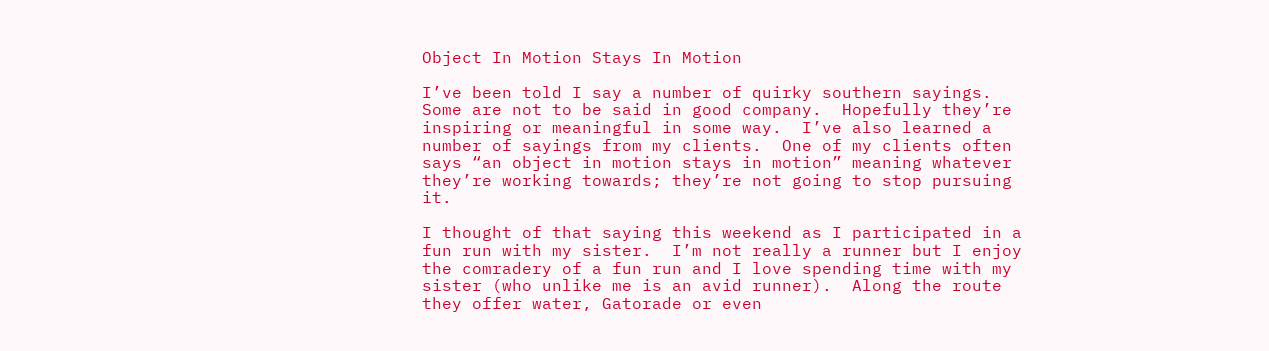Object In Motion Stays In Motion

I’ve been told I say a number of quirky southern sayings.  Some are not to be said in good company.  Hopefully they’re inspiring or meaningful in some way.  I’ve also learned a number of sayings from my clients.  One of my clients often says “an object in motion stays in motion” meaning whatever they’re working towards; they’re not going to stop pursuing it.

I thought of that saying this weekend as I participated in a fun run with my sister.  I’m not really a runner but I enjoy the comradery of a fun run and I love spending time with my sister (who unlike me is an avid runner).  Along the route they offer water, Gatorade or even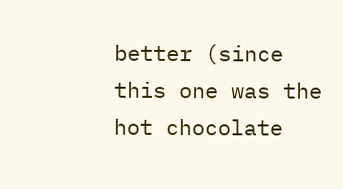better (since this one was the hot chocolate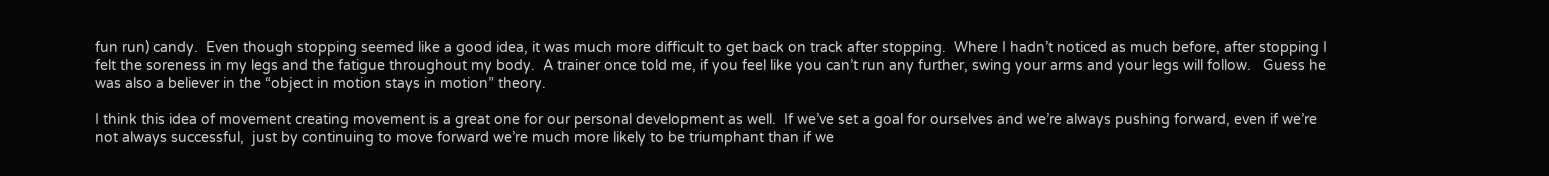fun run) candy.  Even though stopping seemed like a good idea, it was much more difficult to get back on track after stopping.  Where I hadn’t noticed as much before, after stopping I felt the soreness in my legs and the fatigue throughout my body.  A trainer once told me, if you feel like you can’t run any further, swing your arms and your legs will follow.   Guess he was also a believer in the “object in motion stays in motion” theory.

I think this idea of movement creating movement is a great one for our personal development as well.  If we’ve set a goal for ourselves and we’re always pushing forward, even if we’re not always successful,  just by continuing to move forward we’re much more likely to be triumphant than if we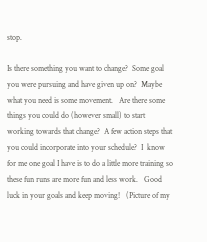stop.

Is there something you want to change?  Some goal you were pursuing and have given up on?  Maybe what you need is some movement.   Are there some things you could do (however small) to start working towards that change?  A few action steps that you could incorporate into your schedule?  I  know for me one goal I have is to do a little more training so these fun runs are more fun and less work.   Good luck in your goals and keep moving!   (Picture of my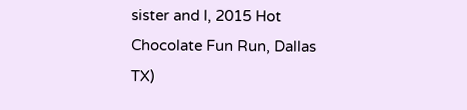sister and I, 2015 Hot Chocolate Fun Run, Dallas TX)